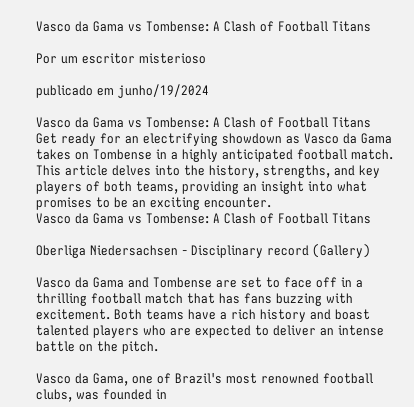Vasco da Gama vs Tombense: A Clash of Football Titans

Por um escritor misterioso

publicado em junho/19/2024

Vasco da Gama vs Tombense: A Clash of Football Titans
Get ready for an electrifying showdown as Vasco da Gama takes on Tombense in a highly anticipated football match. This article delves into the history, strengths, and key players of both teams, providing an insight into what promises to be an exciting encounter.
Vasco da Gama vs Tombense: A Clash of Football Titans

Oberliga Niedersachsen - Disciplinary record (Gallery)

Vasco da Gama and Tombense are set to face off in a thrilling football match that has fans buzzing with excitement. Both teams have a rich history and boast talented players who are expected to deliver an intense battle on the pitch.

Vasco da Gama, one of Brazil's most renowned football clubs, was founded in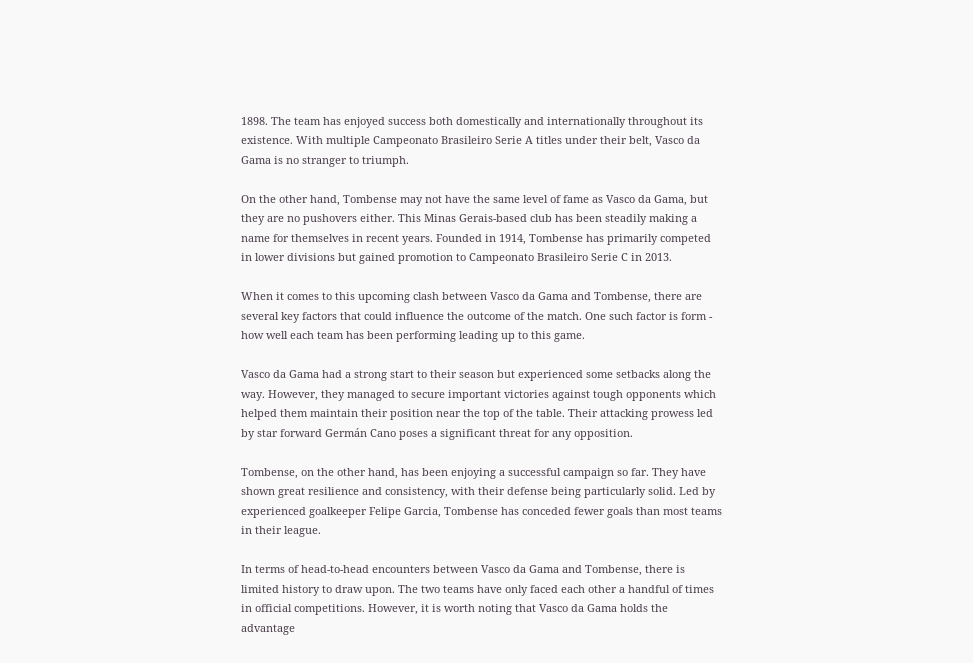1898. The team has enjoyed success both domestically and internationally throughout its existence. With multiple Campeonato Brasileiro Serie A titles under their belt, Vasco da Gama is no stranger to triumph.

On the other hand, Tombense may not have the same level of fame as Vasco da Gama, but they are no pushovers either. This Minas Gerais-based club has been steadily making a name for themselves in recent years. Founded in 1914, Tombense has primarily competed in lower divisions but gained promotion to Campeonato Brasileiro Serie C in 2013.

When it comes to this upcoming clash between Vasco da Gama and Tombense, there are several key factors that could influence the outcome of the match. One such factor is form - how well each team has been performing leading up to this game.

Vasco da Gama had a strong start to their season but experienced some setbacks along the way. However, they managed to secure important victories against tough opponents which helped them maintain their position near the top of the table. Their attacking prowess led by star forward Germán Cano poses a significant threat for any opposition.

Tombense, on the other hand, has been enjoying a successful campaign so far. They have shown great resilience and consistency, with their defense being particularly solid. Led by experienced goalkeeper Felipe Garcia, Tombense has conceded fewer goals than most teams in their league.

In terms of head-to-head encounters between Vasco da Gama and Tombense, there is limited history to draw upon. The two teams have only faced each other a handful of times in official competitions. However, it is worth noting that Vasco da Gama holds the advantage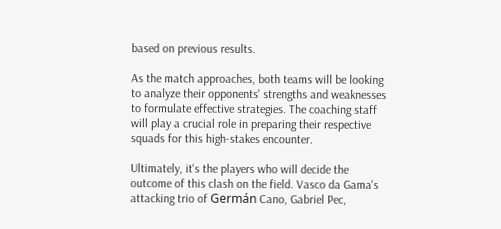based on previous results.

As the match approaches, both teams will be looking to analyze their opponents' strengths and weaknesses to formulate effective strategies. The coaching staff will play a crucial role in preparing their respective squads for this high-stakes encounter.

Ultimately, it's the players who will decide the outcome of this clash on the field. Vasco da Gama's attacking trio of Germán Cano, Gabriel Pec,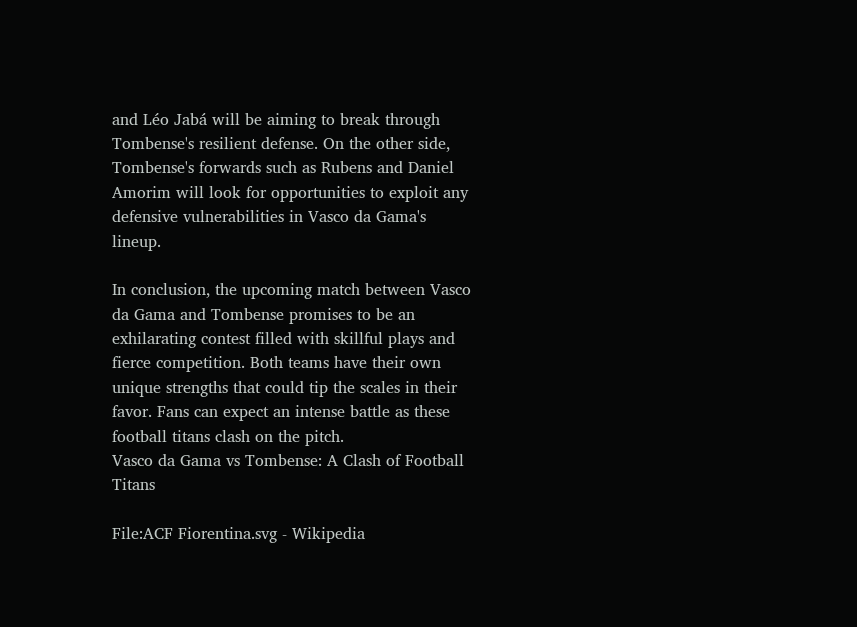and Léo Jabá will be aiming to break through Tombense's resilient defense. On the other side, Tombense's forwards such as Rubens and Daniel Amorim will look for opportunities to exploit any defensive vulnerabilities in Vasco da Gama's lineup.

In conclusion, the upcoming match between Vasco da Gama and Tombense promises to be an exhilarating contest filled with skillful plays and fierce competition. Both teams have their own unique strengths that could tip the scales in their favor. Fans can expect an intense battle as these football titans clash on the pitch.
Vasco da Gama vs Tombense: A Clash of Football Titans

File:ACF Fiorentina.svg - Wikipedia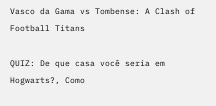Vasco da Gama vs Tombense: A Clash of Football Titans

QUIZ: De que casa você seria em Hogwarts?, Como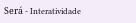Será - Interatividade